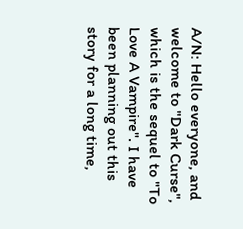A/N: Hello everyone, and welcome to "Dark Curse", which is the sequel to "To Love A Vampire". I have been planning out this story for a long time,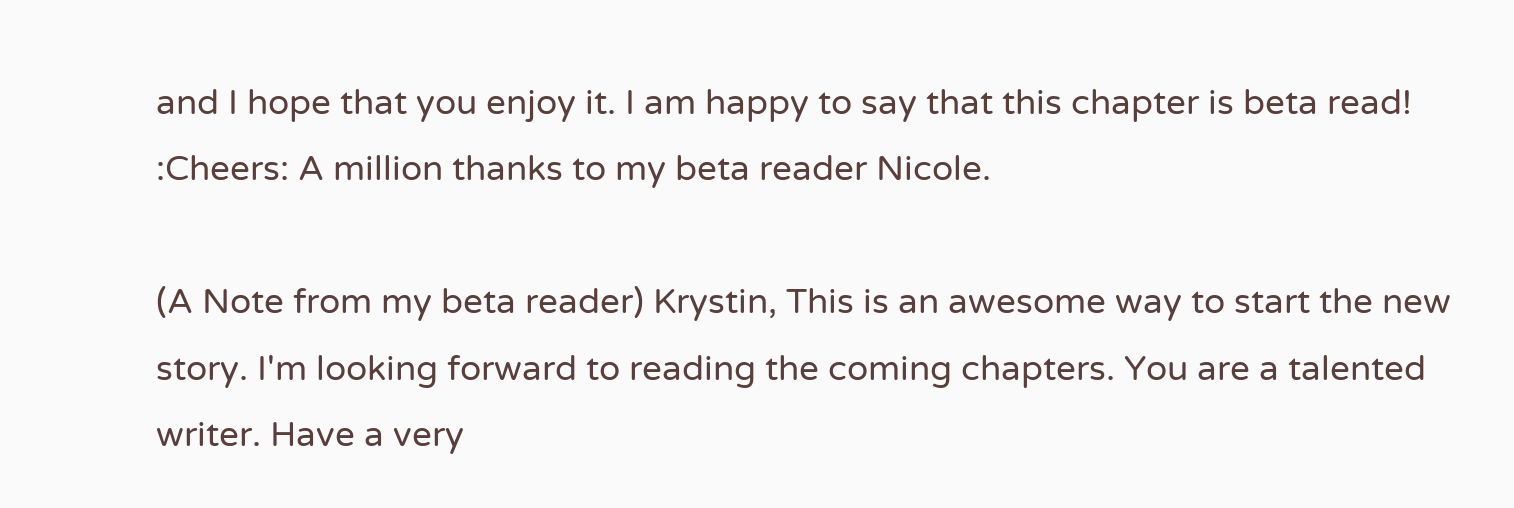and I hope that you enjoy it. I am happy to say that this chapter is beta read! :Cheers: A million thanks to my beta reader Nicole.

(A Note from my beta reader) Krystin, This is an awesome way to start the new story. I'm looking forward to reading the coming chapters. You are a talented writer. Have a very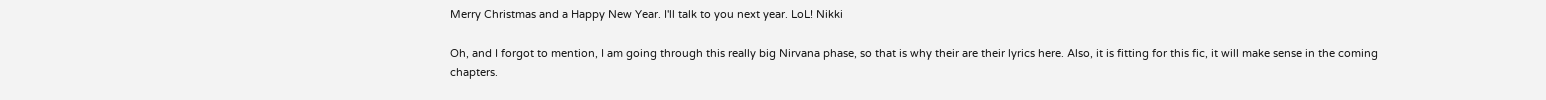Merry Christmas and a Happy New Year. I'll talk to you next year. LoL! Nikki

Oh, and I forgot to mention, I am going through this really big Nirvana phase, so that is why their are their lyrics here. Also, it is fitting for this fic, it will make sense in the coming chapters.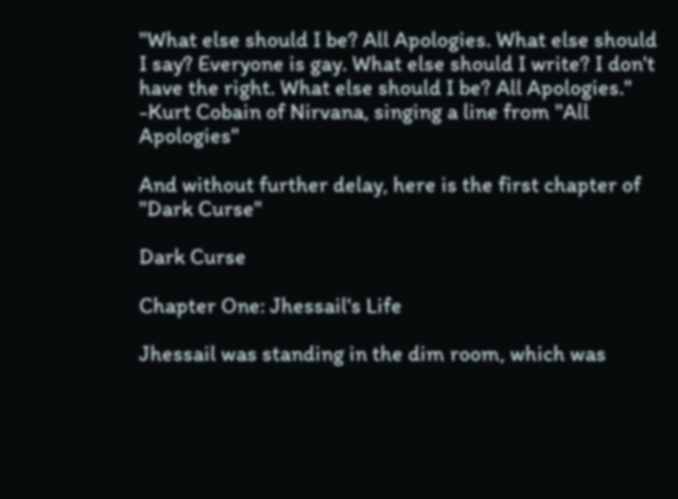"What else should I be? All Apologies. What else should I say? Everyone is gay. What else should I write? I don't have the right. What else should I be? All Apologies." -Kurt Cobain of Nirvana, singing a line from "All Apologies"

And without further delay, here is the first chapter of "Dark Curse"

Dark Curse

Chapter One: Jhessail's Life

Jhessail was standing in the dim room, which was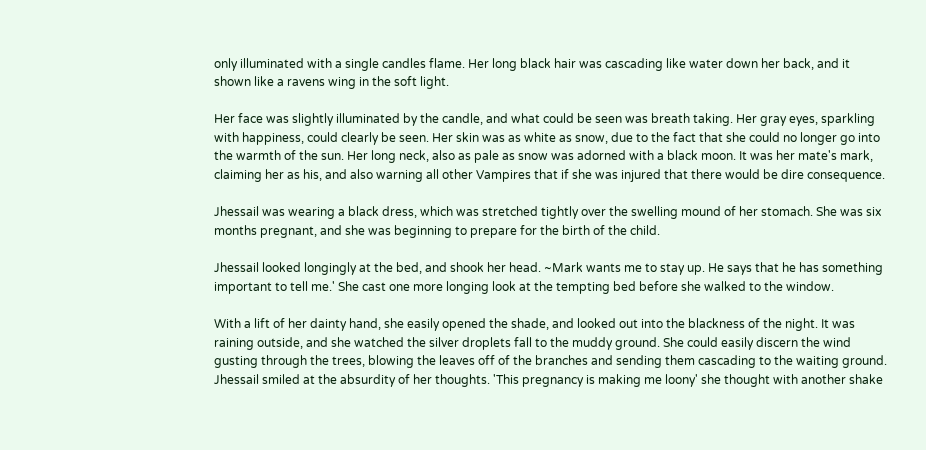only illuminated with a single candles flame. Her long black hair was cascading like water down her back, and it shown like a ravens wing in the soft light.

Her face was slightly illuminated by the candle, and what could be seen was breath taking. Her gray eyes, sparkling with happiness, could clearly be seen. Her skin was as white as snow, due to the fact that she could no longer go into the warmth of the sun. Her long neck, also as pale as snow was adorned with a black moon. It was her mate's mark, claiming her as his, and also warning all other Vampires that if she was injured that there would be dire consequence.

Jhessail was wearing a black dress, which was stretched tightly over the swelling mound of her stomach. She was six months pregnant, and she was beginning to prepare for the birth of the child.

Jhessail looked longingly at the bed, and shook her head. ~Mark wants me to stay up. He says that he has something important to tell me.' She cast one more longing look at the tempting bed before she walked to the window.

With a lift of her dainty hand, she easily opened the shade, and looked out into the blackness of the night. It was raining outside, and she watched the silver droplets fall to the muddy ground. She could easily discern the wind gusting through the trees, blowing the leaves off of the branches and sending them cascading to the waiting ground. Jhessail smiled at the absurdity of her thoughts. 'This pregnancy is making me loony' she thought with another shake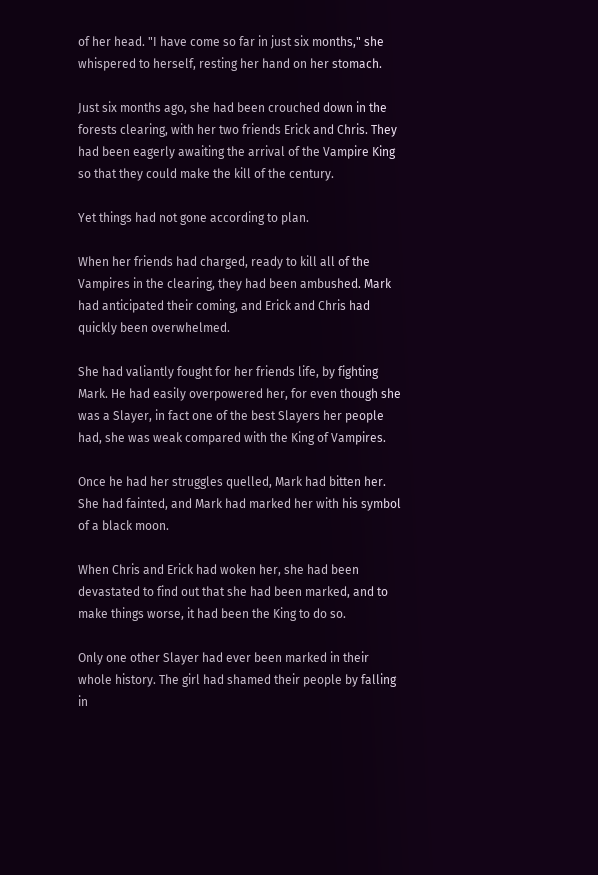of her head. "I have come so far in just six months," she whispered to herself, resting her hand on her stomach.

Just six months ago, she had been crouched down in the forests clearing, with her two friends Erick and Chris. They had been eagerly awaiting the arrival of the Vampire King so that they could make the kill of the century.

Yet things had not gone according to plan.

When her friends had charged, ready to kill all of the Vampires in the clearing, they had been ambushed. Mark had anticipated their coming, and Erick and Chris had quickly been overwhelmed.

She had valiantly fought for her friends life, by fighting Mark. He had easily overpowered her, for even though she was a Slayer, in fact one of the best Slayers her people had, she was weak compared with the King of Vampires.

Once he had her struggles quelled, Mark had bitten her. She had fainted, and Mark had marked her with his symbol of a black moon.

When Chris and Erick had woken her, she had been devastated to find out that she had been marked, and to make things worse, it had been the King to do so.

Only one other Slayer had ever been marked in their whole history. The girl had shamed their people by falling in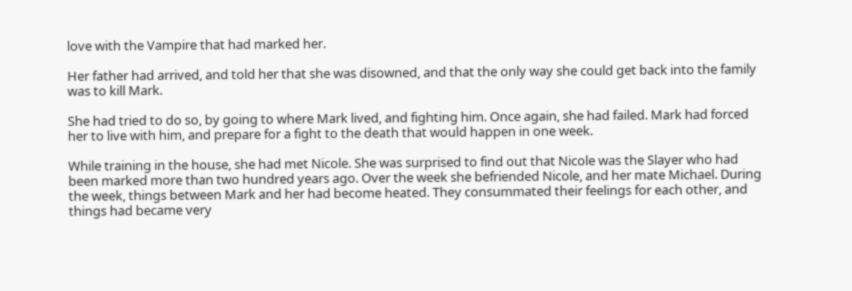love with the Vampire that had marked her.

Her father had arrived, and told her that she was disowned, and that the only way she could get back into the family was to kill Mark.

She had tried to do so, by going to where Mark lived, and fighting him. Once again, she had failed. Mark had forced her to live with him, and prepare for a fight to the death that would happen in one week.

While training in the house, she had met Nicole. She was surprised to find out that Nicole was the Slayer who had been marked more than two hundred years ago. Over the week she befriended Nicole, and her mate Michael. During the week, things between Mark and her had become heated. They consummated their feelings for each other, and things had became very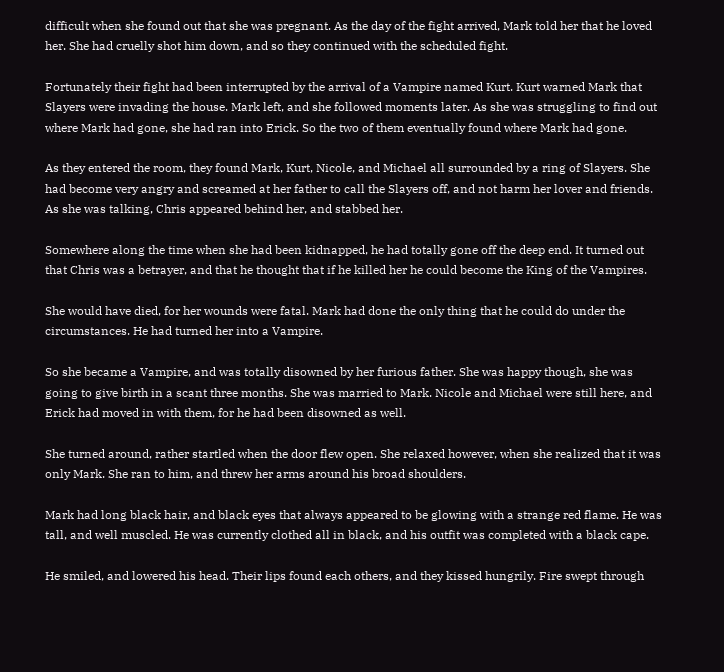difficult when she found out that she was pregnant. As the day of the fight arrived, Mark told her that he loved her. She had cruelly shot him down, and so they continued with the scheduled fight.

Fortunately their fight had been interrupted by the arrival of a Vampire named Kurt. Kurt warned Mark that Slayers were invading the house. Mark left, and she followed moments later. As she was struggling to find out where Mark had gone, she had ran into Erick. So the two of them eventually found where Mark had gone.

As they entered the room, they found Mark, Kurt, Nicole, and Michael all surrounded by a ring of Slayers. She had become very angry and screamed at her father to call the Slayers off, and not harm her lover and friends. As she was talking, Chris appeared behind her, and stabbed her.

Somewhere along the time when she had been kidnapped, he had totally gone off the deep end. It turned out that Chris was a betrayer, and that he thought that if he killed her he could become the King of the Vampires.

She would have died, for her wounds were fatal. Mark had done the only thing that he could do under the circumstances. He had turned her into a Vampire.

So she became a Vampire, and was totally disowned by her furious father. She was happy though, she was going to give birth in a scant three months. She was married to Mark. Nicole and Michael were still here, and Erick had moved in with them, for he had been disowned as well.

She turned around, rather startled when the door flew open. She relaxed however, when she realized that it was only Mark. She ran to him, and threw her arms around his broad shoulders.

Mark had long black hair, and black eyes that always appeared to be glowing with a strange red flame. He was tall, and well muscled. He was currently clothed all in black, and his outfit was completed with a black cape.

He smiled, and lowered his head. Their lips found each others, and they kissed hungrily. Fire swept through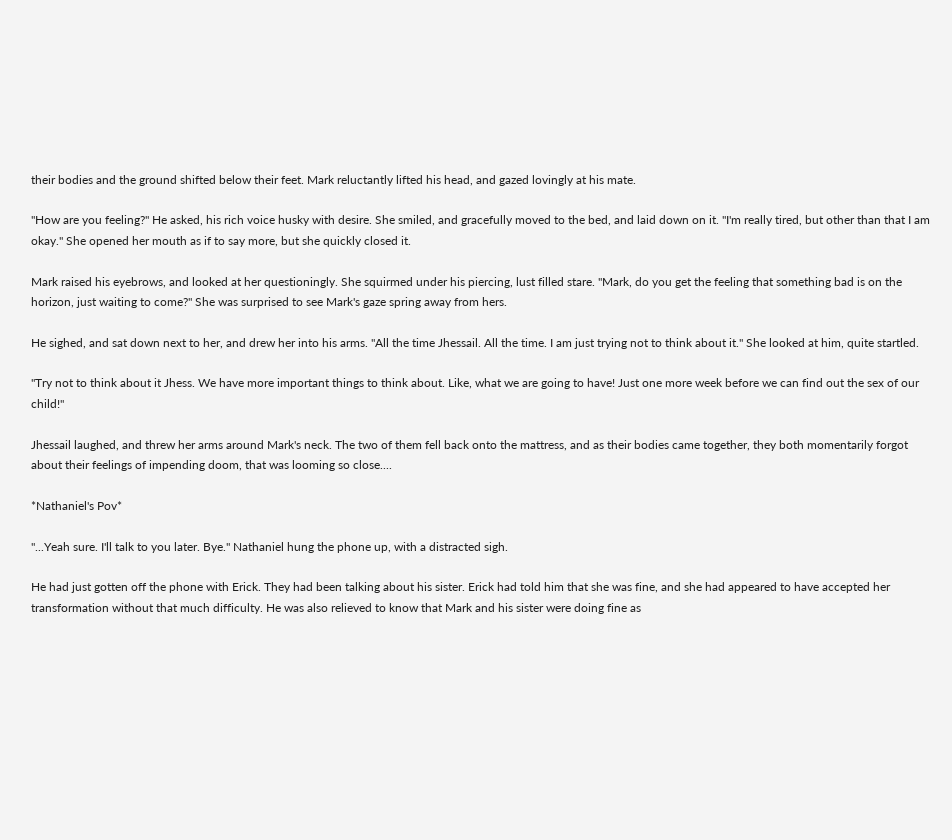their bodies and the ground shifted below their feet. Mark reluctantly lifted his head, and gazed lovingly at his mate.

"How are you feeling?" He asked, his rich voice husky with desire. She smiled, and gracefully moved to the bed, and laid down on it. "I'm really tired, but other than that I am okay." She opened her mouth as if to say more, but she quickly closed it.

Mark raised his eyebrows, and looked at her questioningly. She squirmed under his piercing, lust filled stare. "Mark, do you get the feeling that something bad is on the horizon, just waiting to come?" She was surprised to see Mark's gaze spring away from hers.

He sighed, and sat down next to her, and drew her into his arms. "All the time Jhessail. All the time. I am just trying not to think about it." She looked at him, quite startled.

"Try not to think about it Jhess. We have more important things to think about. Like, what we are going to have! Just one more week before we can find out the sex of our child!"

Jhessail laughed, and threw her arms around Mark's neck. The two of them fell back onto the mattress, and as their bodies came together, they both momentarily forgot about their feelings of impending doom, that was looming so close....

*Nathaniel's Pov*

"...Yeah sure. I'll talk to you later. Bye." Nathaniel hung the phone up, with a distracted sigh.

He had just gotten off the phone with Erick. They had been talking about his sister. Erick had told him that she was fine, and she had appeared to have accepted her transformation without that much difficulty. He was also relieved to know that Mark and his sister were doing fine as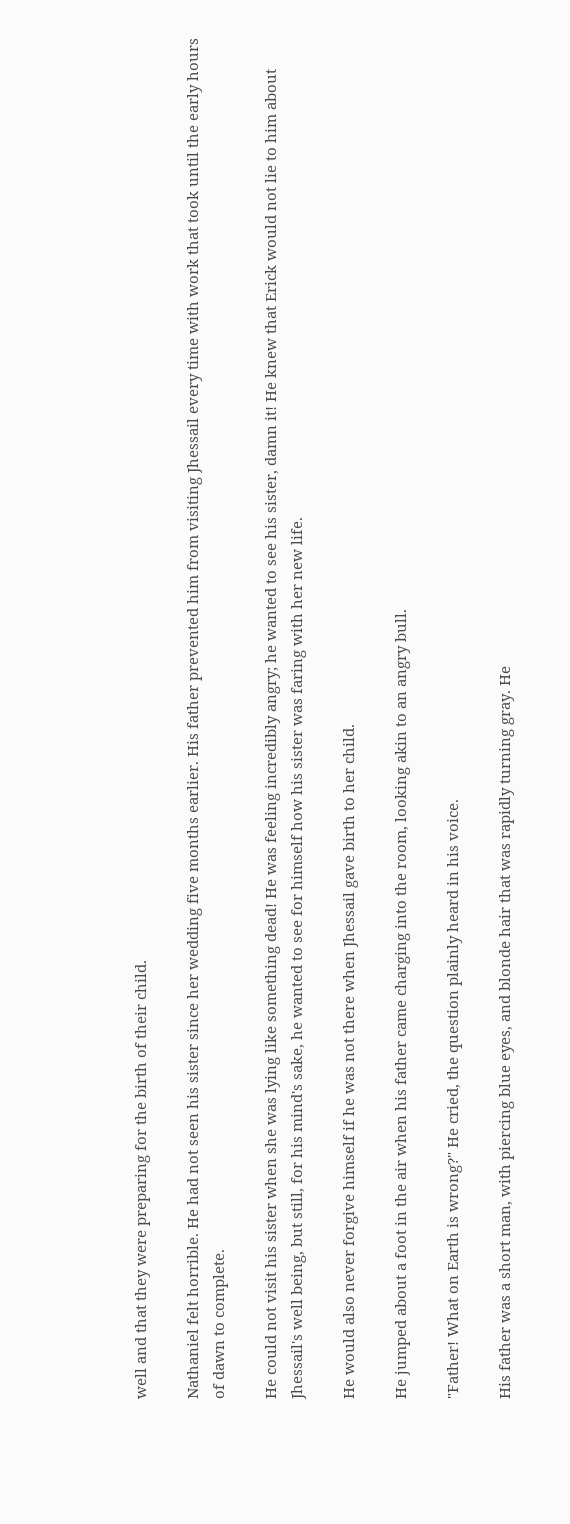well and that they were preparing for the birth of their child.

Nathaniel felt horrible. He had not seen his sister since her wedding five months earlier. His father prevented him from visiting Jhessail every time with work that took until the early hours of dawn to complete.

He could not visit his sister when she was lying like something dead! He was feeling incredibly angry; he wanted to see his sister, damn it! He knew that Erick would not lie to him about Jhessail's well being, but still, for his mind's sake, he wanted to see for himself how his sister was faring with her new life.

He would also never forgive himself if he was not there when Jhessail gave birth to her child.

He jumped about a foot in the air when his father came charging into the room, looking akin to an angry bull.

"Father! What on Earth is wrong?" He cried, the question plainly heard in his voice.

His father was a short man, with piercing blue eyes, and blonde hair that was rapidly turning gray. He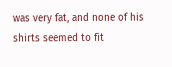was very fat, and none of his shirts seemed to fit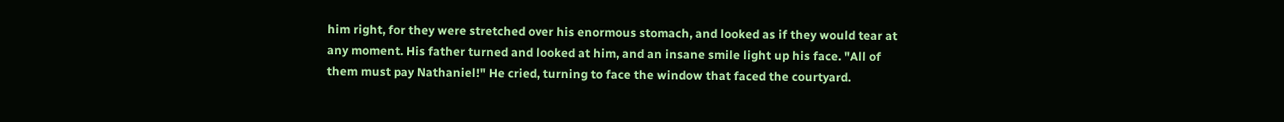him right, for they were stretched over his enormous stomach, and looked as if they would tear at any moment. His father turned and looked at him, and an insane smile light up his face. "All of them must pay Nathaniel!" He cried, turning to face the window that faced the courtyard.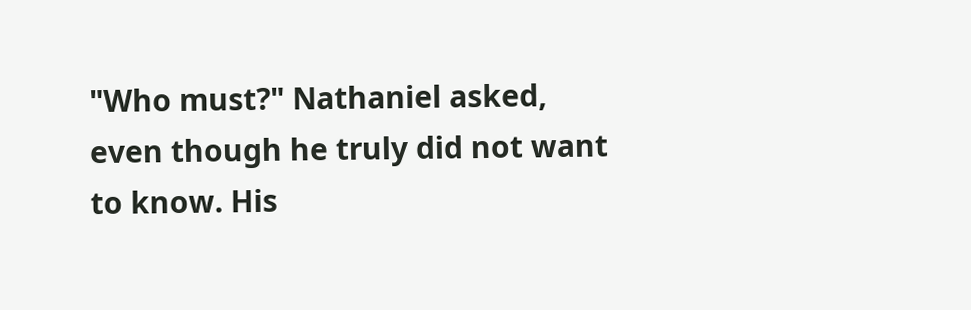"Who must?" Nathaniel asked, even though he truly did not want to know. His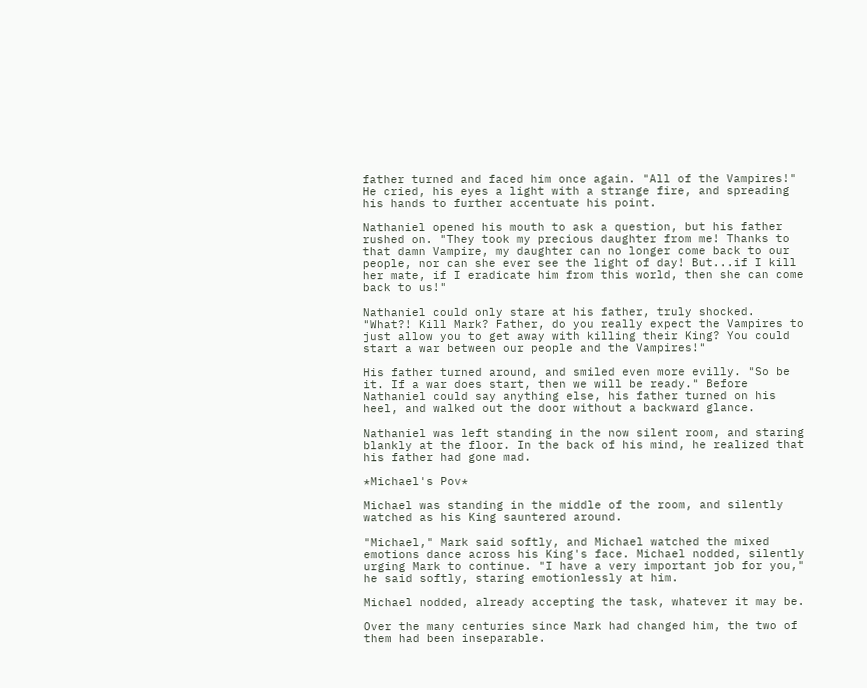father turned and faced him once again. "All of the Vampires!" He cried, his eyes a light with a strange fire, and spreading his hands to further accentuate his point.

Nathaniel opened his mouth to ask a question, but his father rushed on. "They took my precious daughter from me! Thanks to that damn Vampire, my daughter can no longer come back to our people, nor can she ever see the light of day! But...if I kill her mate, if I eradicate him from this world, then she can come back to us!"

Nathaniel could only stare at his father, truly shocked. "What?! Kill Mark? Father, do you really expect the Vampires to just allow you to get away with killing their King? You could start a war between our people and the Vampires!"

His father turned around, and smiled even more evilly. "So be it. If a war does start, then we will be ready." Before Nathaniel could say anything else, his father turned on his heel, and walked out the door without a backward glance.

Nathaniel was left standing in the now silent room, and staring blankly at the floor. In the back of his mind, he realized that his father had gone mad.

*Michael's Pov*

Michael was standing in the middle of the room, and silently watched as his King sauntered around.

"Michael," Mark said softly, and Michael watched the mixed emotions dance across his King's face. Michael nodded, silently urging Mark to continue. "I have a very important job for you," he said softly, staring emotionlessly at him.

Michael nodded, already accepting the task, whatever it may be.

Over the many centuries since Mark had changed him, the two of them had been inseparable.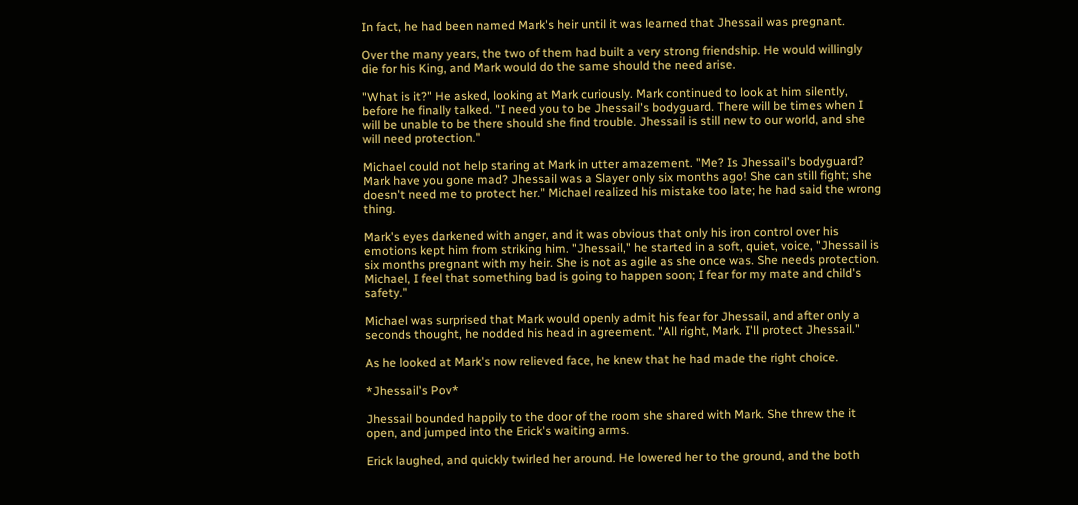In fact, he had been named Mark's heir until it was learned that Jhessail was pregnant.

Over the many years, the two of them had built a very strong friendship. He would willingly die for his King, and Mark would do the same should the need arise.

"What is it?" He asked, looking at Mark curiously. Mark continued to look at him silently, before he finally talked. "I need you to be Jhessail's bodyguard. There will be times when I will be unable to be there should she find trouble. Jhessail is still new to our world, and she will need protection."

Michael could not help staring at Mark in utter amazement. "Me? Is Jhessail's bodyguard? Mark have you gone mad? Jhessail was a Slayer only six months ago! She can still fight; she doesn't need me to protect her." Michael realized his mistake too late; he had said the wrong thing.

Mark's eyes darkened with anger, and it was obvious that only his iron control over his emotions kept him from striking him. "Jhessail," he started in a soft, quiet, voice, "Jhessail is six months pregnant with my heir. She is not as agile as she once was. She needs protection. Michael, I feel that something bad is going to happen soon; I fear for my mate and child's safety."

Michael was surprised that Mark would openly admit his fear for Jhessail, and after only a seconds thought, he nodded his head in agreement. "All right, Mark. I'll protect Jhessail."

As he looked at Mark's now relieved face, he knew that he had made the right choice.

*Jhessail's Pov*

Jhessail bounded happily to the door of the room she shared with Mark. She threw the it open, and jumped into the Erick's waiting arms.

Erick laughed, and quickly twirled her around. He lowered her to the ground, and the both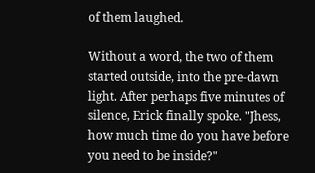of them laughed.

Without a word, the two of them started outside, into the pre-dawn light. After perhaps five minutes of silence, Erick finally spoke. "Jhess, how much time do you have before you need to be inside?"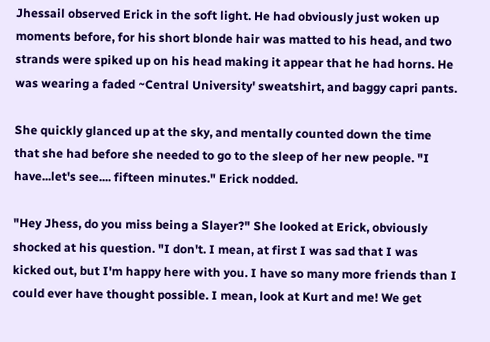Jhessail observed Erick in the soft light. He had obviously just woken up moments before, for his short blonde hair was matted to his head, and two strands were spiked up on his head making it appear that he had horns. He was wearing a faded ~Central University' sweatshirt, and baggy capri pants.

She quickly glanced up at the sky, and mentally counted down the time that she had before she needed to go to the sleep of her new people. "I have...let's see.... fifteen minutes." Erick nodded.

"Hey Jhess, do you miss being a Slayer?" She looked at Erick, obviously shocked at his question. "I don't. I mean, at first I was sad that I was kicked out, but I'm happy here with you. I have so many more friends than I could ever have thought possible. I mean, look at Kurt and me! We get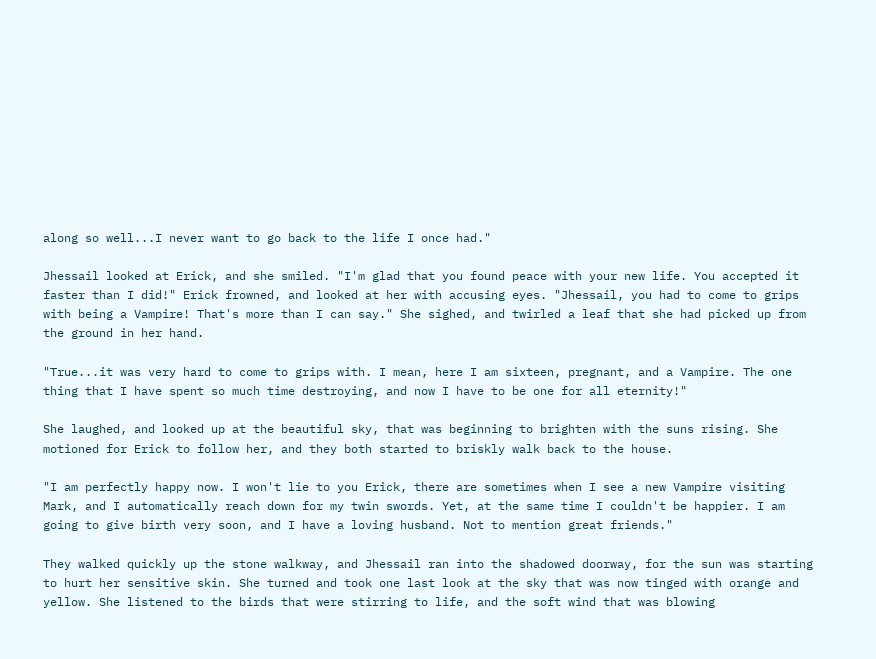along so well...I never want to go back to the life I once had."

Jhessail looked at Erick, and she smiled. "I'm glad that you found peace with your new life. You accepted it faster than I did!" Erick frowned, and looked at her with accusing eyes. "Jhessail, you had to come to grips with being a Vampire! That's more than I can say." She sighed, and twirled a leaf that she had picked up from the ground in her hand.

"True...it was very hard to come to grips with. I mean, here I am sixteen, pregnant, and a Vampire. The one thing that I have spent so much time destroying, and now I have to be one for all eternity!"

She laughed, and looked up at the beautiful sky, that was beginning to brighten with the suns rising. She motioned for Erick to follow her, and they both started to briskly walk back to the house.

"I am perfectly happy now. I won't lie to you Erick, there are sometimes when I see a new Vampire visiting Mark, and I automatically reach down for my twin swords. Yet, at the same time I couldn't be happier. I am going to give birth very soon, and I have a loving husband. Not to mention great friends."

They walked quickly up the stone walkway, and Jhessail ran into the shadowed doorway, for the sun was starting to hurt her sensitive skin. She turned and took one last look at the sky that was now tinged with orange and yellow. She listened to the birds that were stirring to life, and the soft wind that was blowing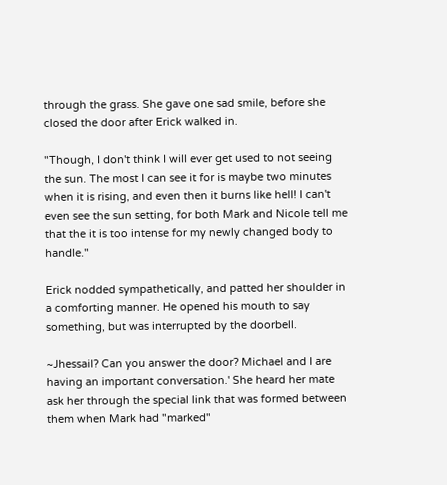through the grass. She gave one sad smile, before she closed the door after Erick walked in.

"Though, I don't think I will ever get used to not seeing the sun. The most I can see it for is maybe two minutes when it is rising, and even then it burns like hell! I can't even see the sun setting, for both Mark and Nicole tell me that the it is too intense for my newly changed body to handle."

Erick nodded sympathetically, and patted her shoulder in a comforting manner. He opened his mouth to say something, but was interrupted by the doorbell.

~Jhessail? Can you answer the door? Michael and I are having an important conversation.' She heard her mate ask her through the special link that was formed between them when Mark had "marked"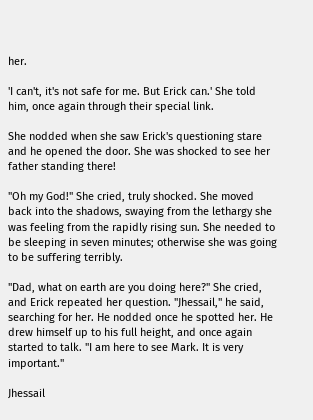her.

'I can't, it's not safe for me. But Erick can.' She told him, once again through their special link.

She nodded when she saw Erick's questioning stare and he opened the door. She was shocked to see her father standing there!

"Oh my God!" She cried, truly shocked. She moved back into the shadows, swaying from the lethargy she was feeling from the rapidly rising sun. She needed to be sleeping in seven minutes; otherwise she was going to be suffering terribly.

"Dad, what on earth are you doing here?" She cried, and Erick repeated her question. "Jhessail," he said, searching for her. He nodded once he spotted her. He drew himself up to his full height, and once again started to talk. "I am here to see Mark. It is very important."

Jhessail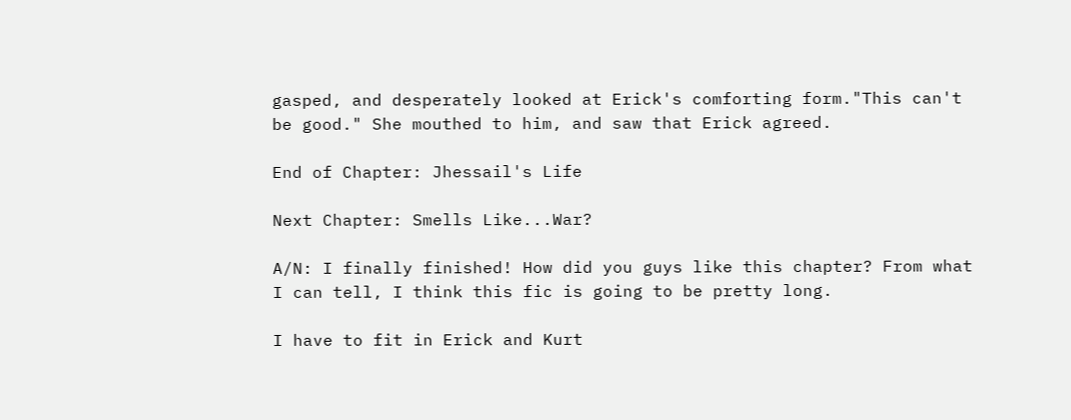gasped, and desperately looked at Erick's comforting form."This can't be good." She mouthed to him, and saw that Erick agreed.

End of Chapter: Jhessail's Life

Next Chapter: Smells Like...War?

A/N: I finally finished! How did you guys like this chapter? From what I can tell, I think this fic is going to be pretty long.

I have to fit in Erick and Kurt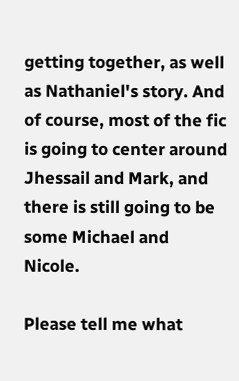getting together, as well as Nathaniel's story. And of course, most of the fic is going to center around Jhessail and Mark, and there is still going to be some Michael and Nicole.

Please tell me what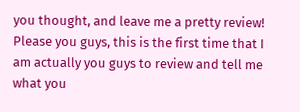you thought, and leave me a pretty review! Please you guys, this is the first time that I am actually you guys to review and tell me what you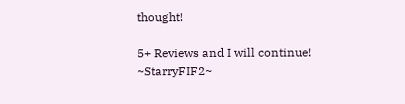thought!

5+ Reviews and I will continue! ~StarryFIF2~